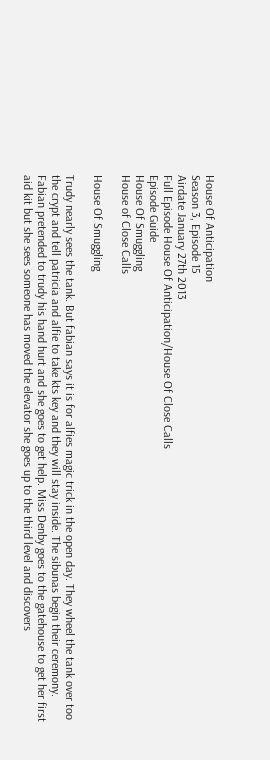House Of Anticipation
Season 3, Episode 15
Airdate January 27th 2013
Full Episode House Of Anticipation/House Of Close Calls
Episode Guide
House Of Smuggling
House of Close Calls

House Of Smuggling

Trudy nearly sees the tank. But fabian says it is for alfies magic trick in the open day. They wheel the tank over too the crypt and tell patricia and alfie to take kts key and they will stay inside. The sibunas begin their ceremony. Fabian pretended to trudy his hand hurt and she goes to get help. Miss Denby goes to the gatehouse to get her first aid kit but she sees someone has moved the elevator she goes up to the third level and discovers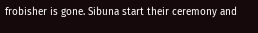frobisher is gone. Sibuna start their ceremony and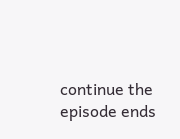continue the episode ends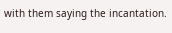with them saying the incantation.